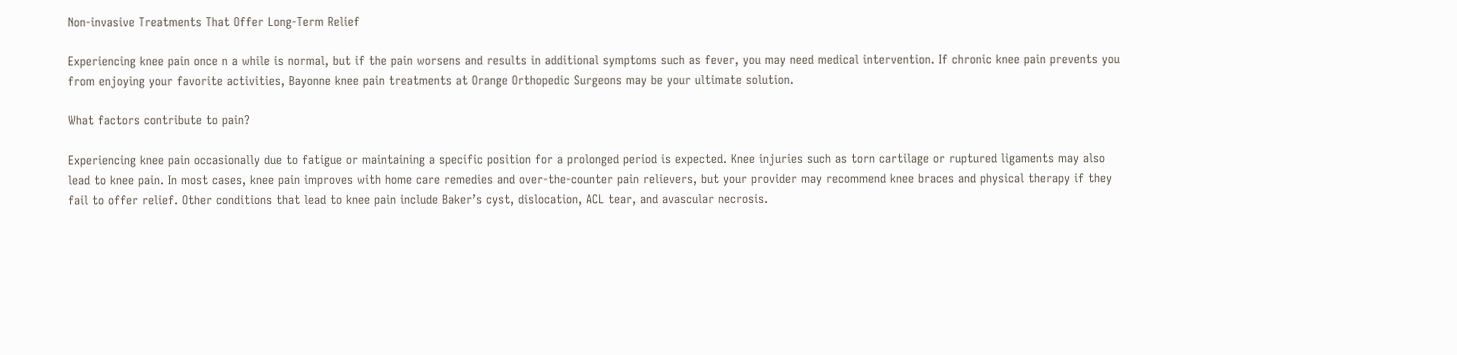Non-invasive Treatments That Offer Long-Term Relief

Experiencing knee pain once n a while is normal, but if the pain worsens and results in additional symptoms such as fever, you may need medical intervention. If chronic knee pain prevents you from enjoying your favorite activities, Bayonne knee pain treatments at Orange Orthopedic Surgeons may be your ultimate solution.

What factors contribute to pain?

Experiencing knee pain occasionally due to fatigue or maintaining a specific position for a prolonged period is expected. Knee injuries such as torn cartilage or ruptured ligaments may also lead to knee pain. In most cases, knee pain improves with home care remedies and over-the-counter pain relievers, but your provider may recommend knee braces and physical therapy if they fail to offer relief. Other conditions that lead to knee pain include Baker’s cyst, dislocation, ACL tear, and avascular necrosis.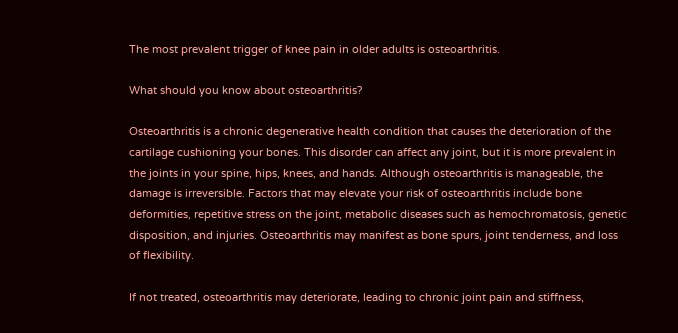The most prevalent trigger of knee pain in older adults is osteoarthritis.

What should you know about osteoarthritis?

Osteoarthritis is a chronic degenerative health condition that causes the deterioration of the cartilage cushioning your bones. This disorder can affect any joint, but it is more prevalent in the joints in your spine, hips, knees, and hands. Although osteoarthritis is manageable, the damage is irreversible. Factors that may elevate your risk of osteoarthritis include bone deformities, repetitive stress on the joint, metabolic diseases such as hemochromatosis, genetic disposition, and injuries. Osteoarthritis may manifest as bone spurs, joint tenderness, and loss of flexibility.

If not treated, osteoarthritis may deteriorate, leading to chronic joint pain and stiffness,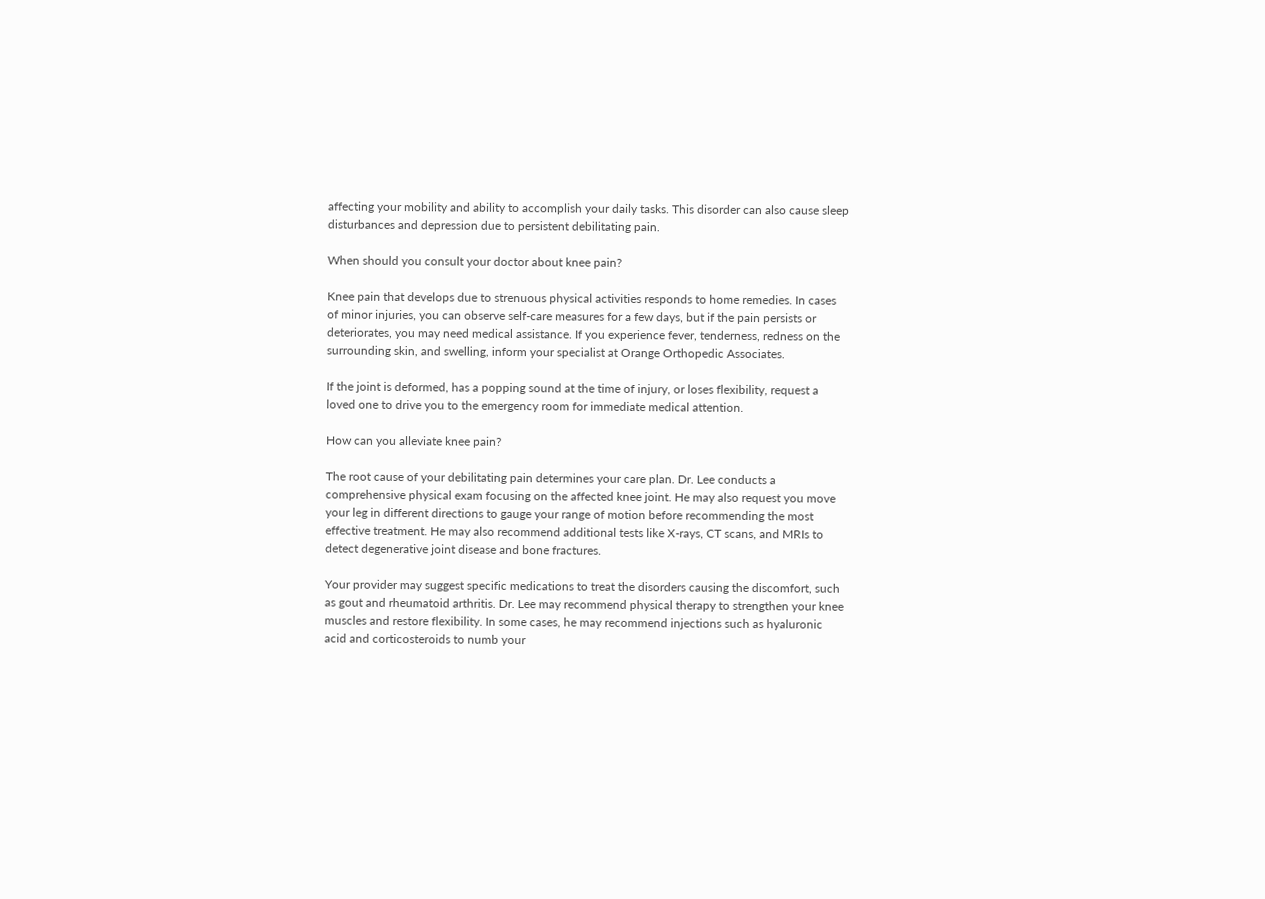affecting your mobility and ability to accomplish your daily tasks. This disorder can also cause sleep disturbances and depression due to persistent debilitating pain.

When should you consult your doctor about knee pain?

Knee pain that develops due to strenuous physical activities responds to home remedies. In cases of minor injuries, you can observe self-care measures for a few days, but if the pain persists or deteriorates, you may need medical assistance. If you experience fever, tenderness, redness on the surrounding skin, and swelling, inform your specialist at Orange Orthopedic Associates.

If the joint is deformed, has a popping sound at the time of injury, or loses flexibility, request a loved one to drive you to the emergency room for immediate medical attention.

How can you alleviate knee pain?

The root cause of your debilitating pain determines your care plan. Dr. Lee conducts a comprehensive physical exam focusing on the affected knee joint. He may also request you move your leg in different directions to gauge your range of motion before recommending the most effective treatment. He may also recommend additional tests like X-rays, CT scans, and MRIs to detect degenerative joint disease and bone fractures.

Your provider may suggest specific medications to treat the disorders causing the discomfort, such as gout and rheumatoid arthritis. Dr. Lee may recommend physical therapy to strengthen your knee muscles and restore flexibility. In some cases, he may recommend injections such as hyaluronic acid and corticosteroids to numb your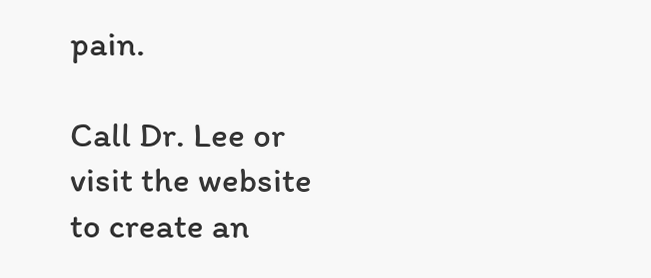pain.

Call Dr. Lee or visit the website to create an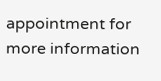appointment for more information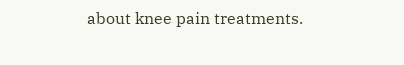about knee pain treatments.